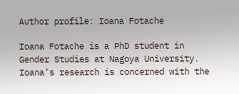Author profile: Ioana Fotache

Ioana Fotache is a PhD student in Gender Studies at Nagoya University. Ioana’s research is concerned with the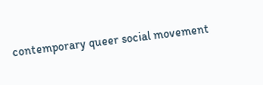contemporary queer social movement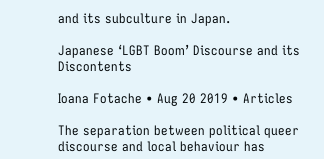and its subculture in Japan.

Japanese ‘LGBT Boom’ Discourse and its Discontents

Ioana Fotache • Aug 20 2019 • Articles

The separation between political queer discourse and local behaviour has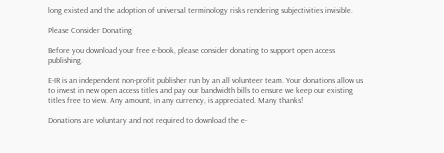long existed and the adoption of universal terminology risks rendering subjectivities invisible.

Please Consider Donating

Before you download your free e-book, please consider donating to support open access publishing.

E-IR is an independent non-profit publisher run by an all volunteer team. Your donations allow us to invest in new open access titles and pay our bandwidth bills to ensure we keep our existing titles free to view. Any amount, in any currency, is appreciated. Many thanks!

Donations are voluntary and not required to download the e-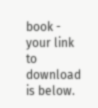book - your link to download is below.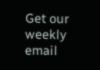Get our weekly email